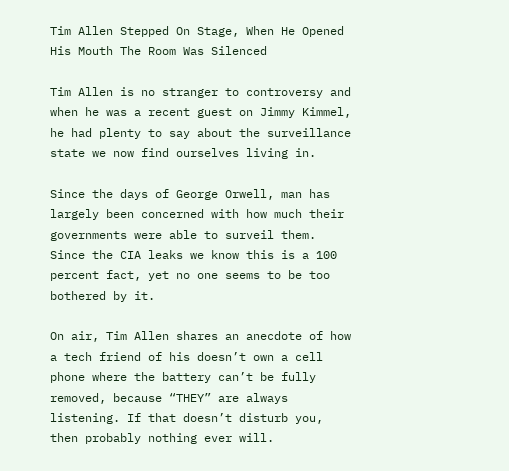Tim Allen Stepped On Stage, When He Opened His Mouth The Room Was Silenced

Tim Allen is no stranger to controversy and when he was a recent guest on Jimmy Kimmel, he had plenty to say about the surveillance state we now find ourselves living in.

Since the days of George Orwell, man has largely been concerned with how much their governments were able to surveil them. Since the CIA leaks we know this is a 100 percent fact, yet no one seems to be too bothered by it.

On air, Tim Allen shares an anecdote of how a tech friend of his doesn’t own a cell phone where the battery can’t be fully removed, because “THEY” are always listening. If that doesn’t disturb you, then probably nothing ever will.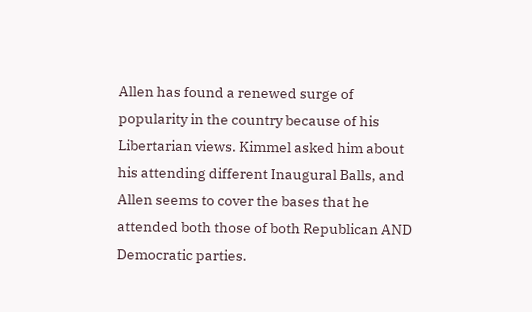Allen has found a renewed surge of popularity in the country because of his Libertarian views. Kimmel asked him about his attending different Inaugural Balls, and Allen seems to cover the bases that he attended both those of both Republican AND Democratic parties.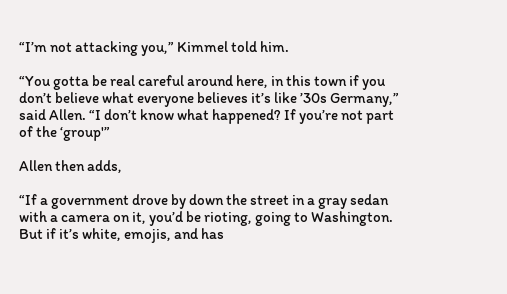“I’m not attacking you,” Kimmel told him.

“You gotta be real careful around here, in this town if you don’t believe what everyone believes it’s like ’30s Germany,” said Allen. “I don’t know what happened? If you’re not part of the ‘group'”

Allen then adds,

“If a government drove by down the street in a gray sedan with a camera on it, you’d be rioting, going to Washington. But if it’s white, emojis, and has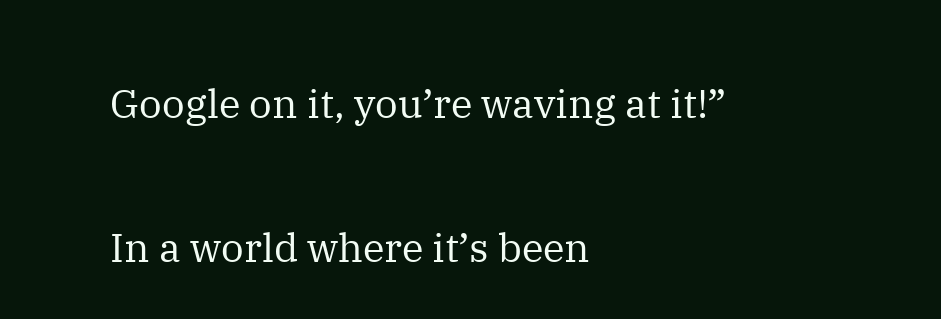Google on it, you’re waving at it!”

In a world where it’s been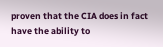proven that the CIA does in fact have the ability to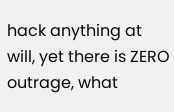hack anything at will, yet there is ZERO outrage, what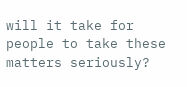will it take for people to take these matters seriously?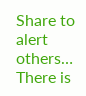Share to alert others… There is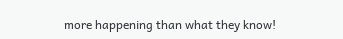more happening than what they know!